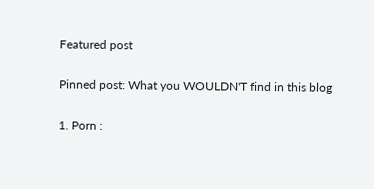Featured post

Pinned post: What you WOULDN'T find in this blog

1. Porn :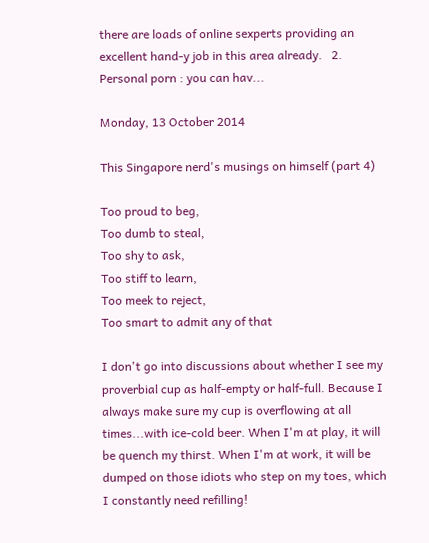there are loads of online sexperts providing an excellent hand-y job in this area already.   2. Personal porn : you can hav...

Monday, 13 October 2014

This Singapore nerd's musings on himself (part 4)

Too proud to beg,
Too dumb to steal,
Too shy to ask,
Too stiff to learn,
Too meek to reject,
Too smart to admit any of that

I don't go into discussions about whether I see my proverbial cup as half-empty or half-full. Because I always make sure my cup is overflowing at all times...with ice-cold beer. When I'm at play, it will be quench my thirst. When I'm at work, it will be dumped on those idiots who step on my toes, which I constantly need refilling!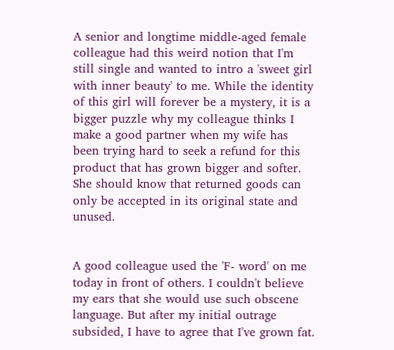A senior and longtime middle-aged female colleague had this weird notion that I'm still single and wanted to intro a 'sweet girl with inner beauty' to me. While the identity of this girl will forever be a mystery, it is a bigger puzzle why my colleague thinks I make a good partner when my wife has been trying hard to seek a refund for this product that has grown bigger and softer. She should know that returned goods can only be accepted in its original state and unused.


A good colleague used the 'F- word' on me today in front of others. I couldn't believe my ears that she would use such obscene language. But after my initial outrage subsided, I have to agree that I've grown fat.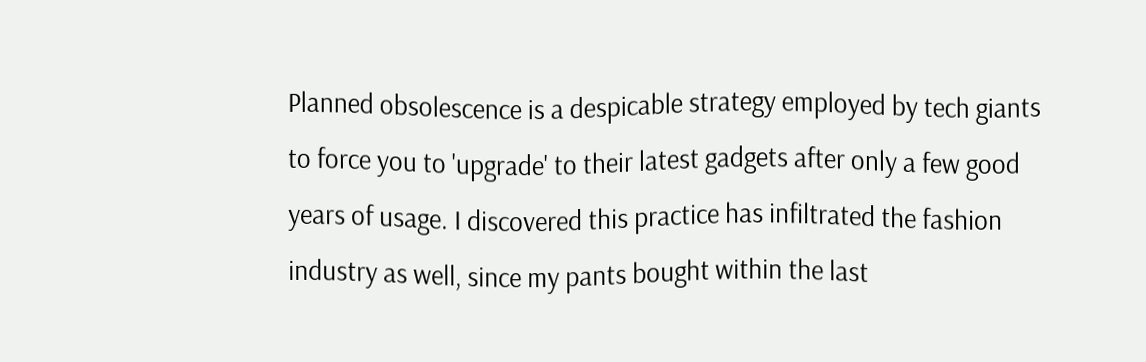Planned obsolescence is a despicable strategy employed by tech giants to force you to 'upgrade' to their latest gadgets after only a few good years of usage. I discovered this practice has infiltrated the fashion industry as well, since my pants bought within the last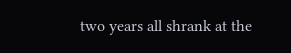two years all shrank at the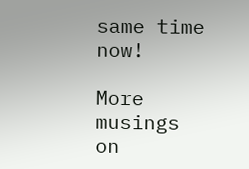same time now!

More musings on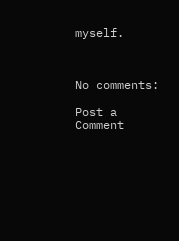myself.



No comments:

Post a Comment